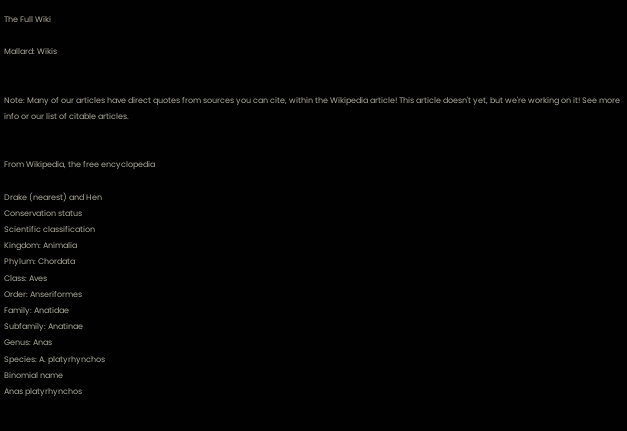The Full Wiki

Mallard: Wikis


Note: Many of our articles have direct quotes from sources you can cite, within the Wikipedia article! This article doesn't yet, but we're working on it! See more info or our list of citable articles.


From Wikipedia, the free encyclopedia

Drake (nearest) and Hen
Conservation status
Scientific classification
Kingdom: Animalia
Phylum: Chordata
Class: Aves
Order: Anseriformes
Family: Anatidae
Subfamily: Anatinae
Genus: Anas
Species: A. platyrhynchos
Binomial name
Anas platyrhynchos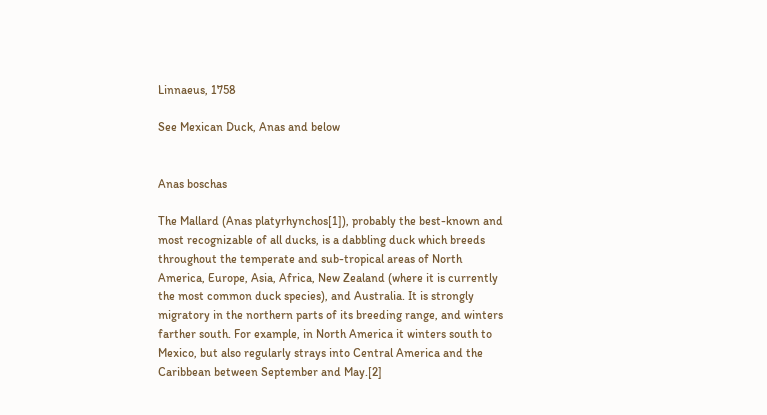Linnaeus, 1758

See Mexican Duck, Anas and below


Anas boschas

The Mallard (Anas platyrhynchos[1]), probably the best-known and most recognizable of all ducks, is a dabbling duck which breeds throughout the temperate and sub-tropical areas of North America, Europe, Asia, Africa, New Zealand (where it is currently the most common duck species), and Australia. It is strongly migratory in the northern parts of its breeding range, and winters farther south. For example, in North America it winters south to Mexico, but also regularly strays into Central America and the Caribbean between September and May.[2]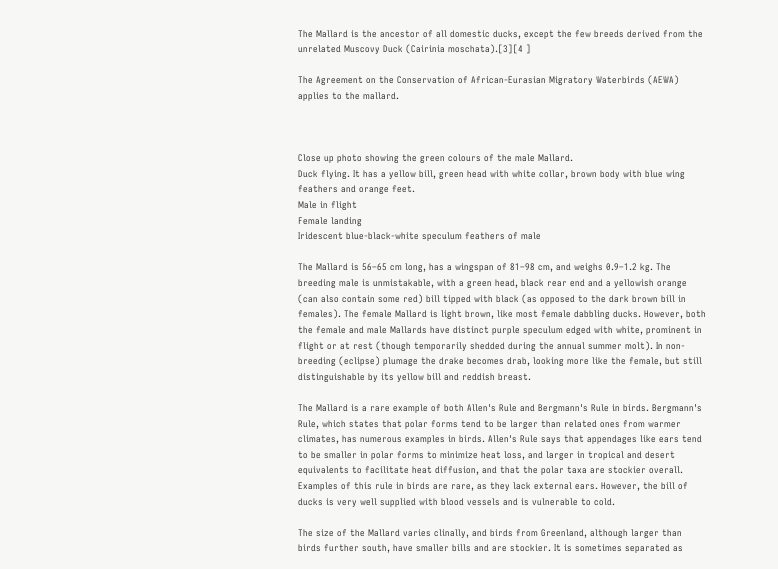The Mallard is the ancestor of all domestic ducks, except the few breeds derived from the unrelated Muscovy Duck (Cairinia moschata).[3][4 ]

The Agreement on the Conservation of African-Eurasian Migratory Waterbirds (AEWA) applies to the mallard.



Close up photo showing the green colours of the male Mallard.
Duck flying. It has a yellow bill, green head with white collar, brown body with blue wing feathers and orange feet.
Male in flight
Female landing
Iridescent blue-black-white speculum feathers of male

The Mallard is 56–65 cm long, has a wingspan of 81–98 cm, and weighs 0.9–1.2 kg. The breeding male is unmistakable, with a green head, black rear end and a yellowish orange (can also contain some red) bill tipped with black (as opposed to the dark brown bill in females). The female Mallard is light brown, like most female dabbling ducks. However, both the female and male Mallards have distinct purple speculum edged with white, prominent in flight or at rest (though temporarily shedded during the annual summer molt). In non-breeding (eclipse) plumage the drake becomes drab, looking more like the female, but still distinguishable by its yellow bill and reddish breast.

The Mallard is a rare example of both Allen's Rule and Bergmann's Rule in birds. Bergmann's Rule, which states that polar forms tend to be larger than related ones from warmer climates, has numerous examples in birds. Allen's Rule says that appendages like ears tend to be smaller in polar forms to minimize heat loss, and larger in tropical and desert equivalents to facilitate heat diffusion, and that the polar taxa are stockier overall. Examples of this rule in birds are rare, as they lack external ears. However, the bill of ducks is very well supplied with blood vessels and is vulnerable to cold.

The size of the Mallard varies clinally, and birds from Greenland, although larger than birds further south, have smaller bills and are stockier. It is sometimes separated as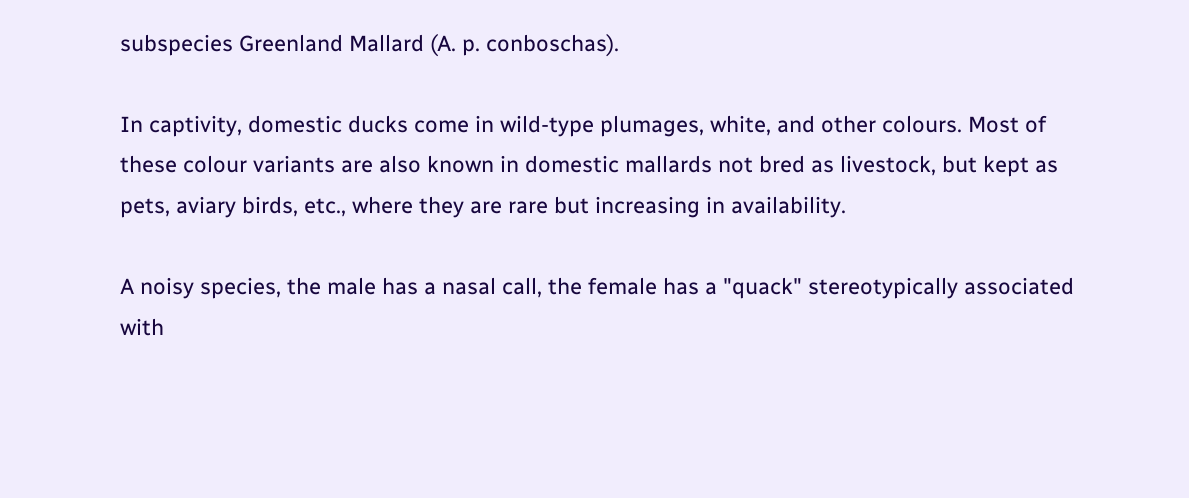subspecies Greenland Mallard (A. p. conboschas).

In captivity, domestic ducks come in wild-type plumages, white, and other colours. Most of these colour variants are also known in domestic mallards not bred as livestock, but kept as pets, aviary birds, etc., where they are rare but increasing in availability.

A noisy species, the male has a nasal call, the female has a "quack" stereotypically associated with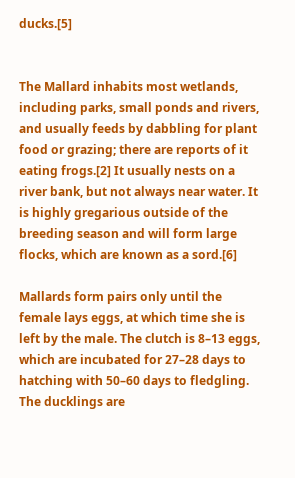ducks.[5]


The Mallard inhabits most wetlands, including parks, small ponds and rivers, and usually feeds by dabbling for plant food or grazing; there are reports of it eating frogs.[2] It usually nests on a river bank, but not always near water. It is highly gregarious outside of the breeding season and will form large flocks, which are known as a sord.[6]

Mallards form pairs only until the female lays eggs, at which time she is left by the male. The clutch is 8–13 eggs, which are incubated for 27–28 days to hatching with 50–60 days to fledgling. The ducklings are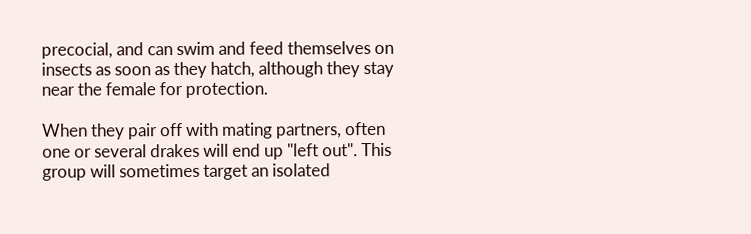precocial, and can swim and feed themselves on insects as soon as they hatch, although they stay near the female for protection.

When they pair off with mating partners, often one or several drakes will end up "left out". This group will sometimes target an isolated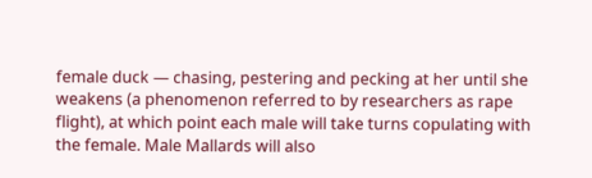female duck — chasing, pestering and pecking at her until she weakens (a phenomenon referred to by researchers as rape flight), at which point each male will take turns copulating with the female. Male Mallards will also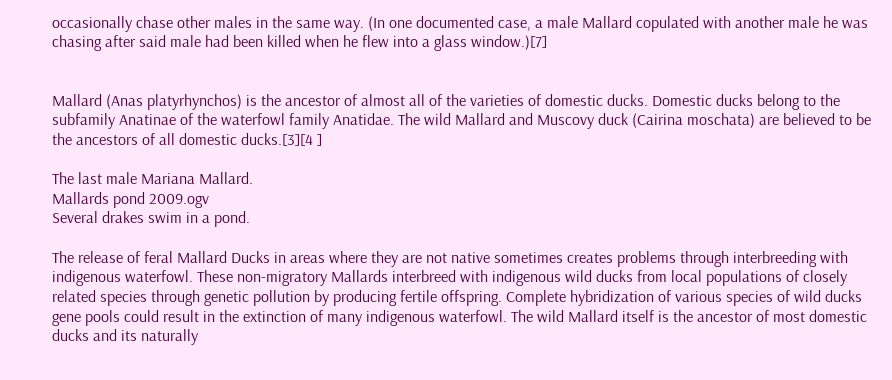occasionally chase other males in the same way. (In one documented case, a male Mallard copulated with another male he was chasing after said male had been killed when he flew into a glass window.)[7]


Mallard (Anas platyrhynchos) is the ancestor of almost all of the varieties of domestic ducks. Domestic ducks belong to the subfamily Anatinae of the waterfowl family Anatidae. The wild Mallard and Muscovy duck (Cairina moschata) are believed to be the ancestors of all domestic ducks.[3][4 ]

The last male Mariana Mallard.
Mallards pond 2009.ogv
Several drakes swim in a pond.

The release of feral Mallard Ducks in areas where they are not native sometimes creates problems through interbreeding with indigenous waterfowl. These non-migratory Mallards interbreed with indigenous wild ducks from local populations of closely related species through genetic pollution by producing fertile offspring. Complete hybridization of various species of wild ducks gene pools could result in the extinction of many indigenous waterfowl. The wild Mallard itself is the ancestor of most domestic ducks and its naturally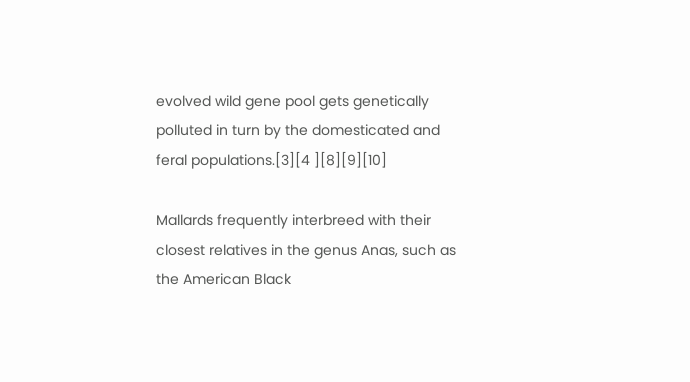evolved wild gene pool gets genetically polluted in turn by the domesticated and feral populations.[3][4 ][8][9][10]

Mallards frequently interbreed with their closest relatives in the genus Anas, such as the American Black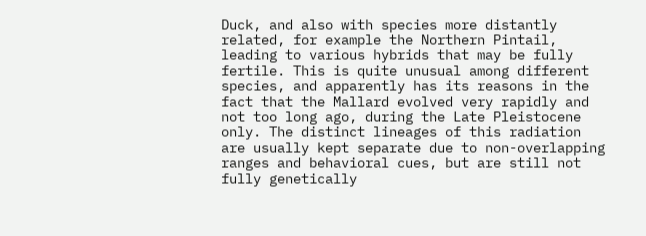Duck, and also with species more distantly related, for example the Northern Pintail, leading to various hybrids that may be fully fertile. This is quite unusual among different species, and apparently has its reasons in the fact that the Mallard evolved very rapidly and not too long ago, during the Late Pleistocene only. The distinct lineages of this radiation are usually kept separate due to non-overlapping ranges and behavioral cues, but are still not fully genetically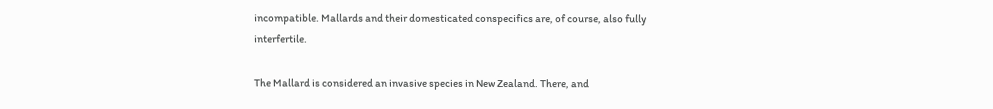incompatible. Mallards and their domesticated conspecifics are, of course, also fully interfertile.

The Mallard is considered an invasive species in New Zealand. There, and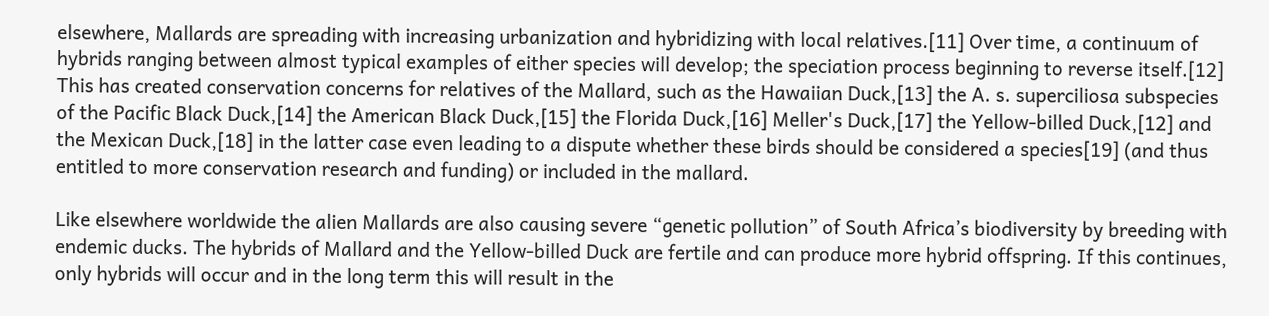elsewhere, Mallards are spreading with increasing urbanization and hybridizing with local relatives.[11] Over time, a continuum of hybrids ranging between almost typical examples of either species will develop; the speciation process beginning to reverse itself.[12] This has created conservation concerns for relatives of the Mallard, such as the Hawaiian Duck,[13] the A. s. superciliosa subspecies of the Pacific Black Duck,[14] the American Black Duck,[15] the Florida Duck,[16] Meller's Duck,[17] the Yellow-billed Duck,[12] and the Mexican Duck,[18] in the latter case even leading to a dispute whether these birds should be considered a species[19] (and thus entitled to more conservation research and funding) or included in the mallard.

Like elsewhere worldwide the alien Mallards are also causing severe “genetic pollution” of South Africa’s biodiversity by breeding with endemic ducks. The hybrids of Mallard and the Yellow-billed Duck are fertile and can produce more hybrid offspring. If this continues, only hybrids will occur and in the long term this will result in the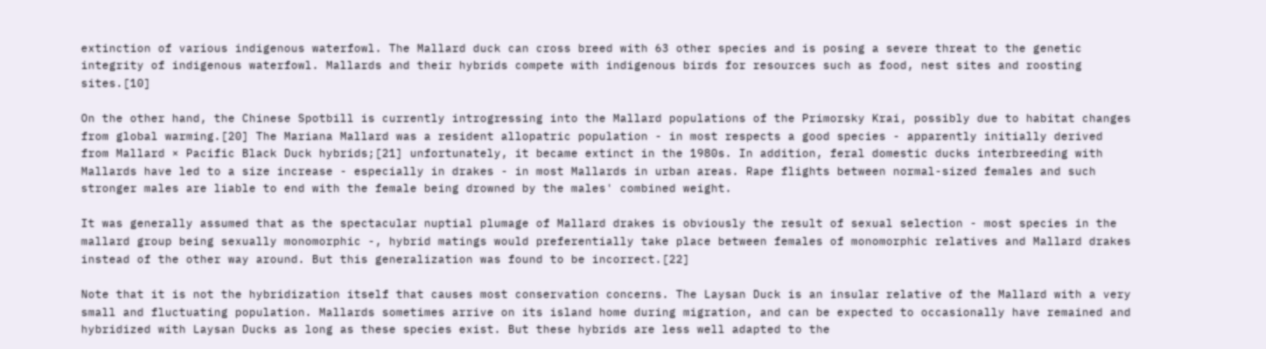extinction of various indigenous waterfowl. The Mallard duck can cross breed with 63 other species and is posing a severe threat to the genetic integrity of indigenous waterfowl. Mallards and their hybrids compete with indigenous birds for resources such as food, nest sites and roosting sites.[10]

On the other hand, the Chinese Spotbill is currently introgressing into the Mallard populations of the Primorsky Krai, possibly due to habitat changes from global warming.[20] The Mariana Mallard was a resident allopatric population - in most respects a good species - apparently initially derived from Mallard × Pacific Black Duck hybrids;[21] unfortunately, it became extinct in the 1980s. In addition, feral domestic ducks interbreeding with Mallards have led to a size increase - especially in drakes - in most Mallards in urban areas. Rape flights between normal-sized females and such stronger males are liable to end with the female being drowned by the males' combined weight.

It was generally assumed that as the spectacular nuptial plumage of Mallard drakes is obviously the result of sexual selection - most species in the mallard group being sexually monomorphic -, hybrid matings would preferentially take place between females of monomorphic relatives and Mallard drakes instead of the other way around. But this generalization was found to be incorrect.[22]

Note that it is not the hybridization itself that causes most conservation concerns. The Laysan Duck is an insular relative of the Mallard with a very small and fluctuating population. Mallards sometimes arrive on its island home during migration, and can be expected to occasionally have remained and hybridized with Laysan Ducks as long as these species exist. But these hybrids are less well adapted to the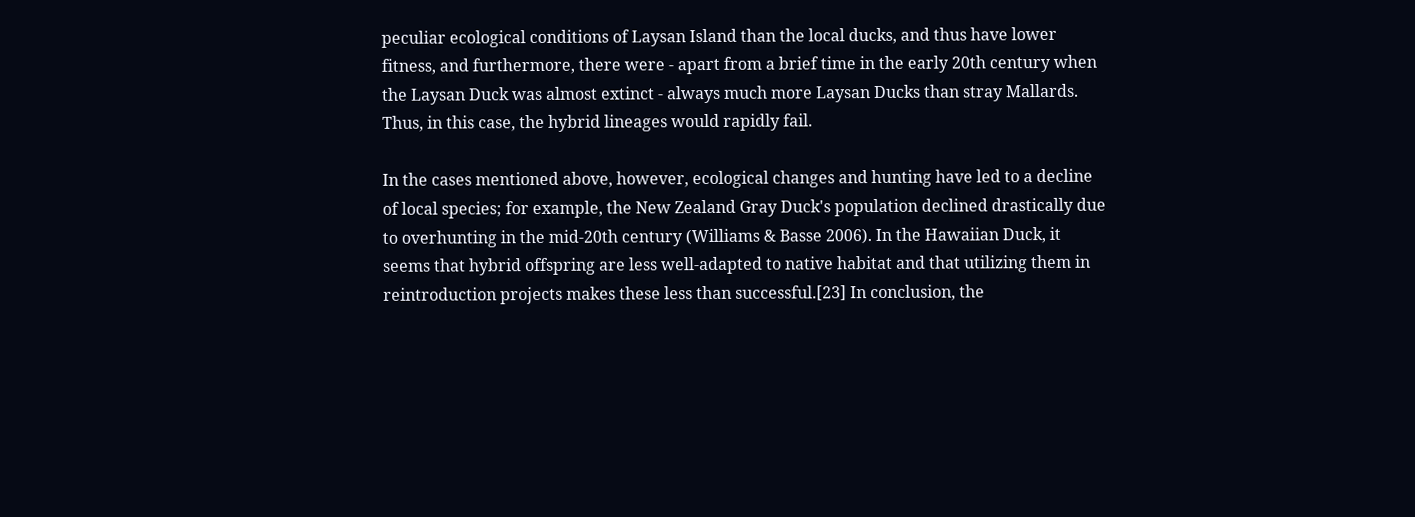peculiar ecological conditions of Laysan Island than the local ducks, and thus have lower fitness, and furthermore, there were - apart from a brief time in the early 20th century when the Laysan Duck was almost extinct - always much more Laysan Ducks than stray Mallards. Thus, in this case, the hybrid lineages would rapidly fail.

In the cases mentioned above, however, ecological changes and hunting have led to a decline of local species; for example, the New Zealand Gray Duck's population declined drastically due to overhunting in the mid-20th century (Williams & Basse 2006). In the Hawaiian Duck, it seems that hybrid offspring are less well-adapted to native habitat and that utilizing them in reintroduction projects makes these less than successful.[23] In conclusion, the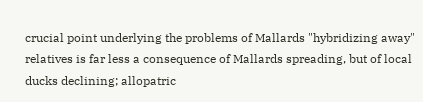crucial point underlying the problems of Mallards "hybridizing away" relatives is far less a consequence of Mallards spreading, but of local ducks declining; allopatric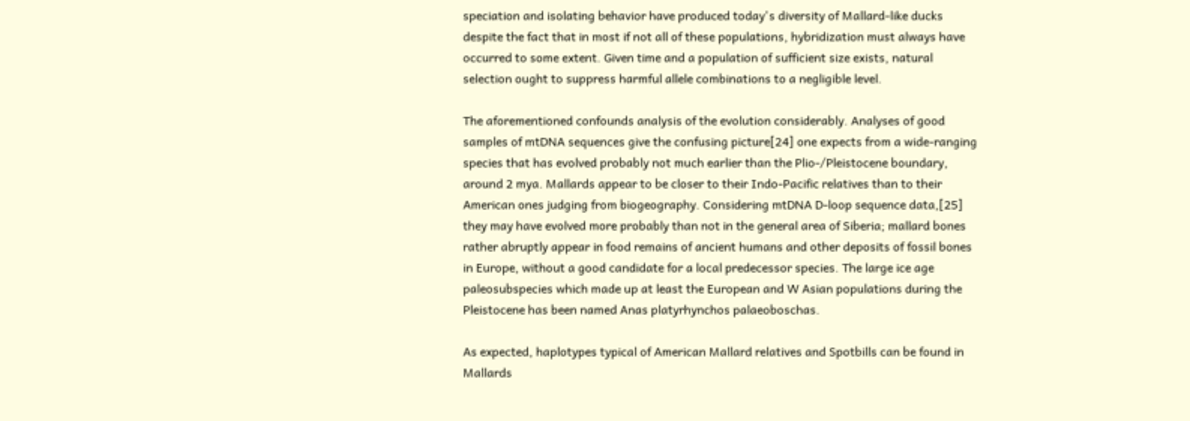speciation and isolating behavior have produced today's diversity of Mallard-like ducks despite the fact that in most if not all of these populations, hybridization must always have occurred to some extent. Given time and a population of sufficient size exists, natural selection ought to suppress harmful allele combinations to a negligible level.

The aforementioned confounds analysis of the evolution considerably. Analyses of good samples of mtDNA sequences give the confusing picture[24] one expects from a wide-ranging species that has evolved probably not much earlier than the Plio-/Pleistocene boundary, around 2 mya. Mallards appear to be closer to their Indo-Pacific relatives than to their American ones judging from biogeography. Considering mtDNA D-loop sequence data,[25] they may have evolved more probably than not in the general area of Siberia; mallard bones rather abruptly appear in food remains of ancient humans and other deposits of fossil bones in Europe, without a good candidate for a local predecessor species. The large ice age paleosubspecies which made up at least the European and W Asian populations during the Pleistocene has been named Anas platyrhynchos palaeoboschas.

As expected, haplotypes typical of American Mallard relatives and Spotbills can be found in Mallards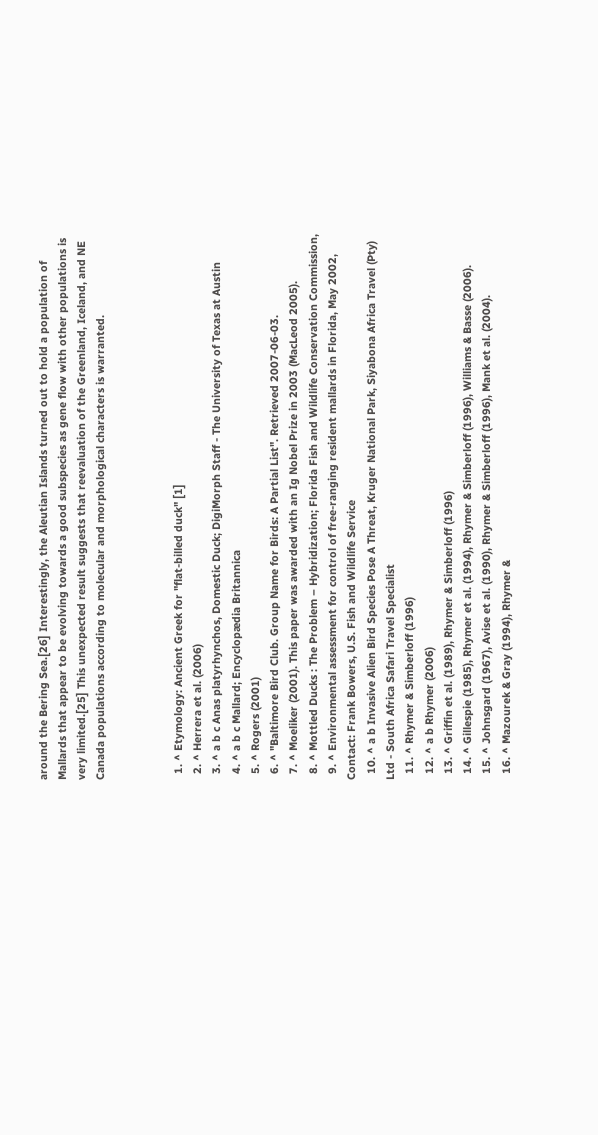around the Bering Sea.[26] Interestingly, the Aleutian Islands turned out to hold a population of Mallards that appear to be evolving towards a good subspecies as gene flow with other populations is very limited.[25] This unexpected result suggests that reevaluation of the Greenland, Iceland, and NE Canada populations according to molecular and morphological characters is warranted.



  1. ^ Etymology: Ancient Greek for "flat-billed duck" [1]
  2. ^ Herrera et al. (2006)
  3. ^ a b c Anas platyrhynchos, Domestic Duck; DigiMorph Staff - The University of Texas at Austin
  4. ^ a b c Mallard; Encyclopædia Britannica
  5. ^ Rogers (2001)
  6. ^ "Baltimore Bird Club. Group Name for Birds: A Partial List". Retrieved 2007-06-03.
  7. ^ Moeliker (2001). This paper was awarded with an Ig Nobel Prize in 2003 (MacLeod 2005).
  8. ^ Mottled Ducks : The Problem – Hybridization; Florida Fish and Wildlife Conservation Commission,
  9. ^ Environmental assessment for control of free-ranging resident mallards in Florida, May 2002, Contact: Frank Bowers, U.S. Fish and Wildlife Service
  10. ^ a b Invasive Alien Bird Species Pose A Threat, Kruger National Park, Siyabona Africa Travel (Pty) Ltd - South Africa Safari Travel Specialist
  11. ^ Rhymer & Simberloff (1996)
  12. ^ a b Rhymer (2006)
  13. ^ Griffin et al. (1989), Rhymer & Simberloff (1996)
  14. ^ Gillespie (1985), Rhymer et al. (1994), Rhymer & Simberloff (1996), Williams & Basse (2006).
  15. ^ Johnsgard (1967), Avise et al. (1990), Rhymer & Simberloff (1996), Mank et al. (2004).
  16. ^ Mazourek & Gray (1994), Rhymer &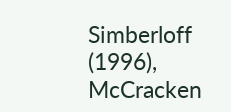Simberloff (1996), McCracken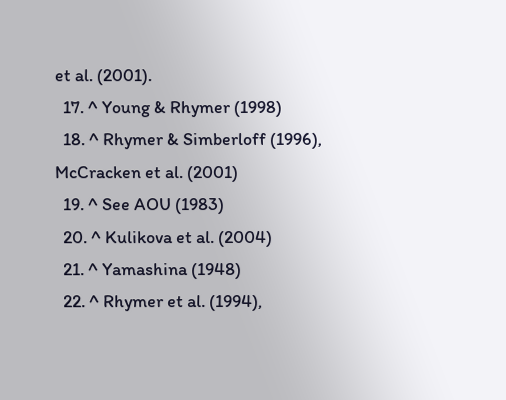et al. (2001).
  17. ^ Young & Rhymer (1998)
  18. ^ Rhymer & Simberloff (1996), McCracken et al. (2001)
  19. ^ See AOU (1983)
  20. ^ Kulikova et al. (2004)
  21. ^ Yamashina (1948)
  22. ^ Rhymer et al. (1994),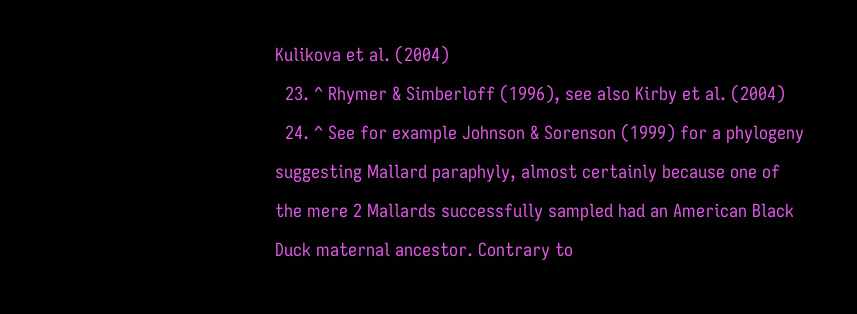Kulikova et al. (2004)
  23. ^ Rhymer & Simberloff (1996), see also Kirby et al. (2004)
  24. ^ See for example Johnson & Sorenson (1999) for a phylogeny suggesting Mallard paraphyly, almost certainly because one of the mere 2 Mallards successfully sampled had an American Black Duck maternal ancestor. Contrary to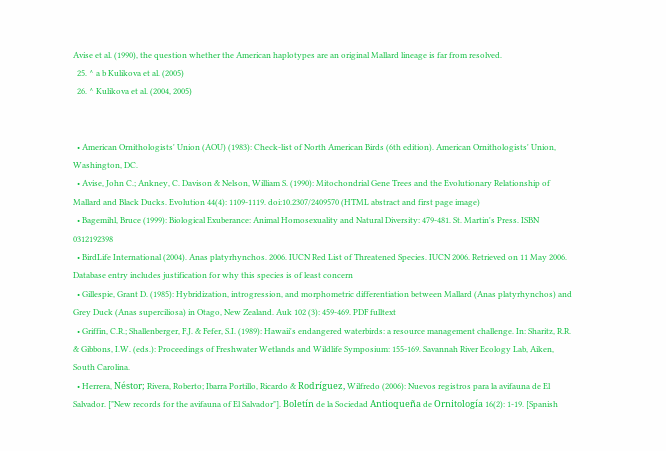Avise et al. (1990), the question whether the American haplotypes are an original Mallard lineage is far from resolved.
  25. ^ a b Kulikova et al. (2005)
  26. ^ Kulikova et al. (2004, 2005)


  • American Ornithologists' Union (AOU) (1983): Check-list of North American Birds (6th edition). American Ornithologists' Union, Washington, DC.
  • Avise, John C.; Ankney, C. Davison & Nelson, William S. (1990): Mitochondrial Gene Trees and the Evolutionary Relationship of Mallard and Black Ducks. Evolution 44(4): 1109-1119. doi:10.2307/2409570 (HTML abstract and first page image)
  • Bagemihl, Bruce (1999): Biological Exuberance: Animal Homosexuality and Natural Diversity: 479-481. St. Martin's Press. ISBN 0312192398
  • BirdLife International (2004). Anas platyrhynchos. 2006. IUCN Red List of Threatened Species. IUCN 2006. Retrieved on 11 May 2006. Database entry includes justification for why this species is of least concern
  • Gillespie, Grant D. (1985): Hybridization, introgression, and morphometric differentiation between Mallard (Anas platyrhynchos) and Grey Duck (Anas superciliosa) in Otago, New Zealand. Auk 102 (3): 459-469. PDF fulltext
  • Griffin, C.R.; Shallenberger, F.J. & Fefer, S.I. (1989): Hawaii's endangered waterbirds: a resource management challenge. In: Sharitz, R.R. & Gibbons, I.W. (eds.): Proceedings of Freshwater Wetlands and Wildlife Symposium: 155-169. Savannah River Ecology Lab, Aiken, South Carolina.
  • Herrera, Néstor; Rivera, Roberto; Ibarra Portillo, Ricardo & Rodríguez, Wilfredo (2006): Nuevos registros para la avifauna de El Salvador. ["New records for the avifauna of El Salvador"]. Boletín de la Sociedad Antioqueña de Ornitología 16(2): 1-19. [Spanish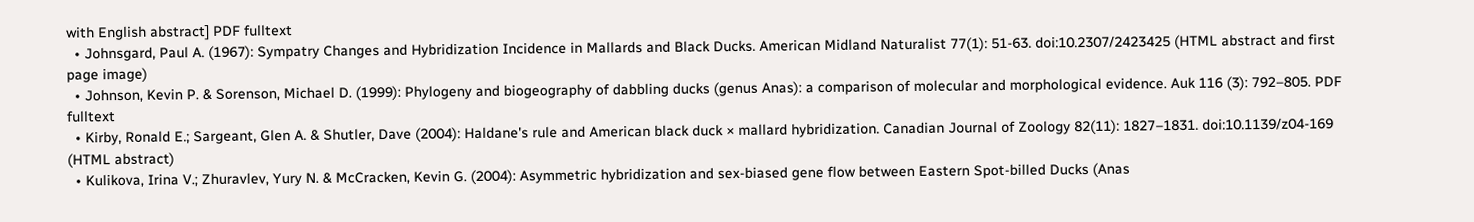with English abstract] PDF fulltext
  • Johnsgard, Paul A. (1967): Sympatry Changes and Hybridization Incidence in Mallards and Black Ducks. American Midland Naturalist 77(1): 51-63. doi:10.2307/2423425 (HTML abstract and first page image)
  • Johnson, Kevin P. & Sorenson, Michael D. (1999): Phylogeny and biogeography of dabbling ducks (genus Anas): a comparison of molecular and morphological evidence. Auk 116 (3): 792–805. PDF fulltext
  • Kirby, Ronald E.; Sargeant, Glen A. & Shutler, Dave (2004): Haldane's rule and American black duck × mallard hybridization. Canadian Journal of Zoology 82(11): 1827–1831. doi:10.1139/z04-169 (HTML abstract)
  • Kulikova, Irina V.; Zhuravlev, Yury N. & McCracken, Kevin G. (2004): Asymmetric hybridization and sex-biased gene flow between Eastern Spot-billed Ducks (Anas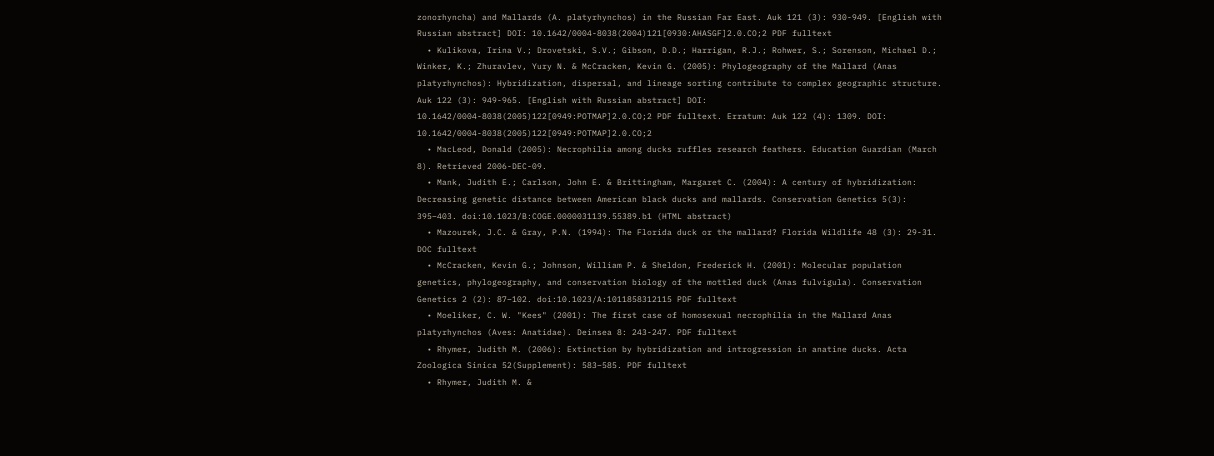zonorhyncha) and Mallards (A. platyrhynchos) in the Russian Far East. Auk 121 (3): 930-949. [English with Russian abstract] DOI: 10.1642/0004-8038(2004)121[0930:AHASGF]2.0.CO;2 PDF fulltext
  • Kulikova, Irina V.; Drovetski, S.V.; Gibson, D.D.; Harrigan, R.J.; Rohwer, S.; Sorenson, Michael D.; Winker, K.; Zhuravlev, Yury N. & McCracken, Kevin G. (2005): Phylogeography of the Mallard (Anas platyrhynchos): Hybridization, dispersal, and lineage sorting contribute to complex geographic structure. Auk 122 (3): 949-965. [English with Russian abstract] DOI: 10.1642/0004-8038(2005)122[0949:POTMAP]2.0.CO;2 PDF fulltext. Erratum: Auk 122 (4): 1309. DOI: 10.1642/0004-8038(2005)122[0949:POTMAP]2.0.CO;2
  • MacLeod, Donald (2005): Necrophilia among ducks ruffles research feathers. Education Guardian (March 8). Retrieved 2006-DEC-09.
  • Mank, Judith E.; Carlson, John E. & Brittingham, Margaret C. (2004): A century of hybridization: Decreasing genetic distance between American black ducks and mallards. Conservation Genetics 5(3): 395–403. doi:10.1023/B:COGE.0000031139.55389.b1 (HTML abstract)
  • Mazourek, J.C. & Gray, P.N. (1994): The Florida duck or the mallard? Florida Wildlife 48 (3): 29-31. DOC fulltext
  • McCracken, Kevin G.; Johnson, William P. & Sheldon, Frederick H. (2001): Molecular population genetics, phylogeography, and conservation biology of the mottled duck (Anas fulvigula). Conservation Genetics 2 (2): 87–102. doi:10.1023/A:1011858312115 PDF fulltext
  • Moeliker, C. W. "Kees" (2001): The first case of homosexual necrophilia in the Mallard Anas platyrhynchos (Aves: Anatidae). Deinsea 8: 243-247. PDF fulltext
  • Rhymer, Judith M. (2006): Extinction by hybridization and introgression in anatine ducks. Acta Zoologica Sinica 52(Supplement): 583–585. PDF fulltext
  • Rhymer, Judith M. &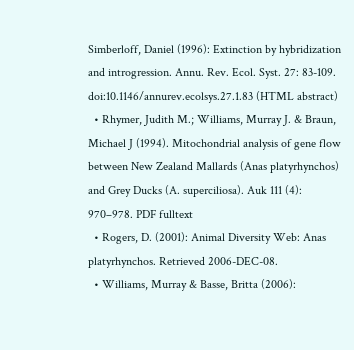Simberloff, Daniel (1996): Extinction by hybridization and introgression. Annu. Rev. Ecol. Syst. 27: 83-109. doi:10.1146/annurev.ecolsys.27.1.83 (HTML abstract)
  • Rhymer, Judith M.; Williams, Murray J. & Braun, Michael J (1994). Mitochondrial analysis of gene flow between New Zealand Mallards (Anas platyrhynchos) and Grey Ducks (A. superciliosa). Auk 111 (4): 970–978. PDF fulltext
  • Rogers, D. (2001): Animal Diversity Web: Anas platyrhynchos. Retrieved 2006-DEC-08.
  • Williams, Murray & Basse, Britta (2006):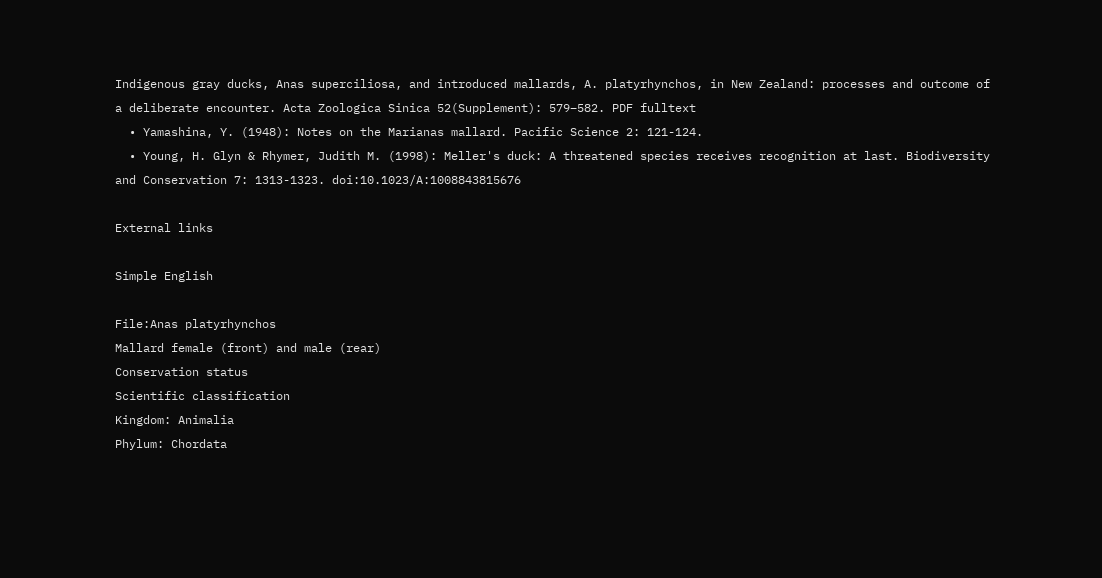Indigenous gray ducks, Anas superciliosa, and introduced mallards, A. platyrhynchos, in New Zealand: processes and outcome of a deliberate encounter. Acta Zoologica Sinica 52(Supplement): 579–582. PDF fulltext
  • Yamashina, Y. (1948): Notes on the Marianas mallard. Pacific Science 2: 121-124.
  • Young, H. Glyn & Rhymer, Judith M. (1998): Meller's duck: A threatened species receives recognition at last. Biodiversity and Conservation 7: 1313-1323. doi:10.1023/A:1008843815676

External links

Simple English

File:Anas platyrhynchos
Mallard female (front) and male (rear)
Conservation status
Scientific classification
Kingdom: Animalia
Phylum: Chordata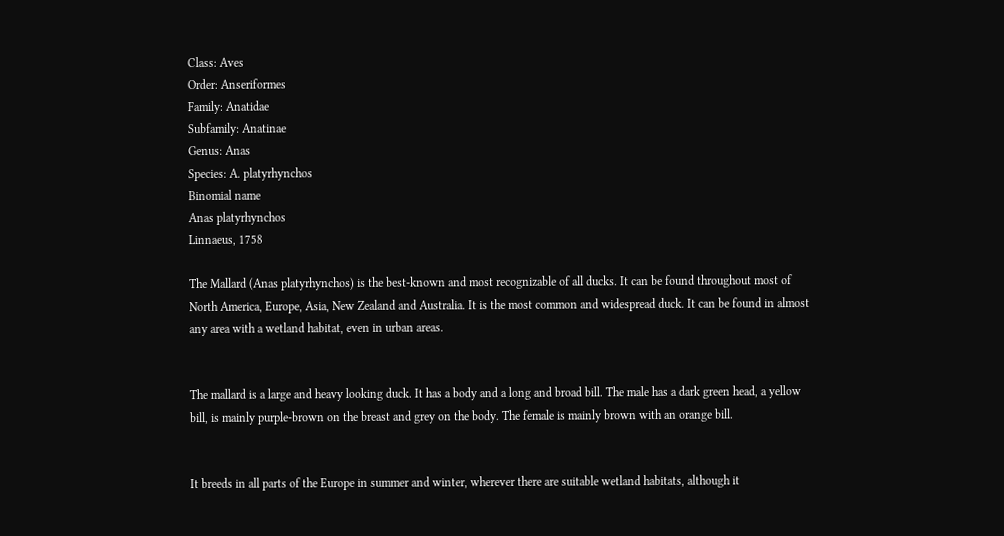Class: Aves
Order: Anseriformes
Family: Anatidae
Subfamily: Anatinae
Genus: Anas
Species: A. platyrhynchos
Binomial name
Anas platyrhynchos
Linnaeus, 1758

The Mallard (Anas platyrhynchos) is the best-known and most recognizable of all ducks. It can be found throughout most of North America, Europe, Asia, New Zealand and Australia. It is the most common and widespread duck. It can be found in almost any area with a wetland habitat, even in urban areas.


The mallard is a large and heavy looking duck. It has a body and a long and broad bill. The male has a dark green head, a yellow bill, is mainly purple-brown on the breast and grey on the body. The female is mainly brown with an orange bill.


It breeds in all parts of the Europe in summer and winter, wherever there are suitable wetland habitats, although it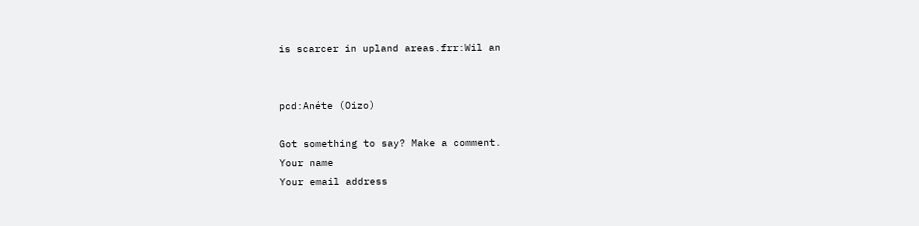is scarcer in upland areas.frr:Wil an


pcd:Anéte (Oizo)

Got something to say? Make a comment.
Your name
Your email address